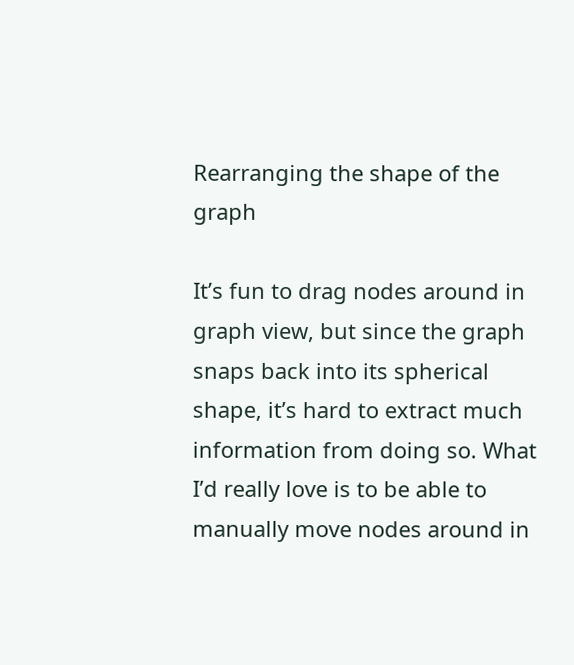Rearranging the shape of the graph

It’s fun to drag nodes around in graph view, but since the graph snaps back into its spherical shape, it’s hard to extract much information from doing so. What I’d really love is to be able to manually move nodes around in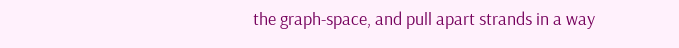the graph-space, and pull apart strands in a way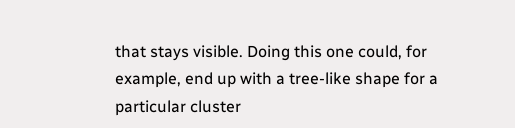that stays visible. Doing this one could, for example, end up with a tree-like shape for a particular cluster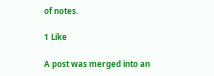of notes.

1 Like

A post was merged into an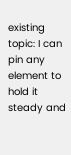existing topic: I can pin any element to hold it steady and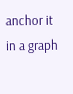anchor it in a graph